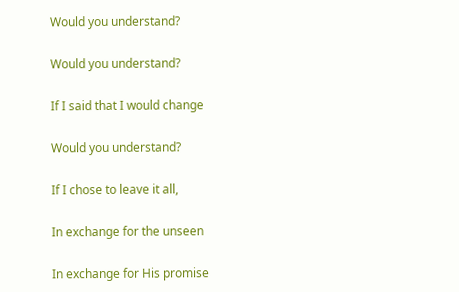Would you understand?

Would you understand?

If I said that I would change

Would you understand?

If I chose to leave it all,

In exchange for the unseen

In exchange for His promise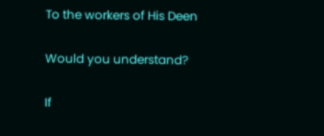To the workers of His Deen

Would you understand?

If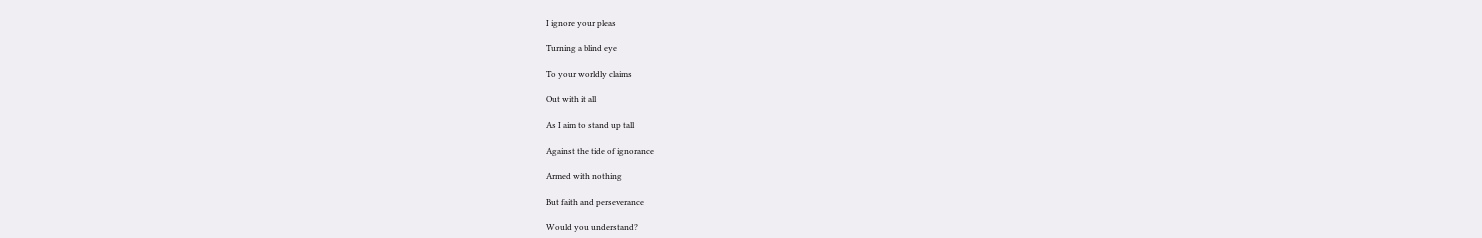I ignore your pleas

Turning a blind eye

To your worldly claims

Out with it all

As I aim to stand up tall

Against the tide of ignorance

Armed with nothing

But faith and perseverance

Would you understand?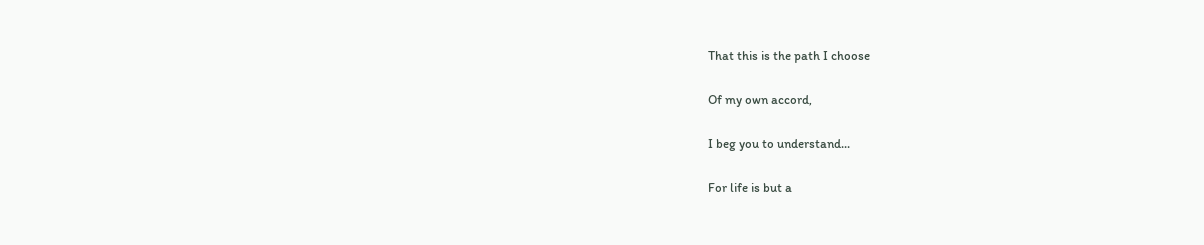That this is the path I choose

Of my own accord,

I beg you to understand...

For life is but a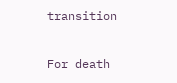transition

For death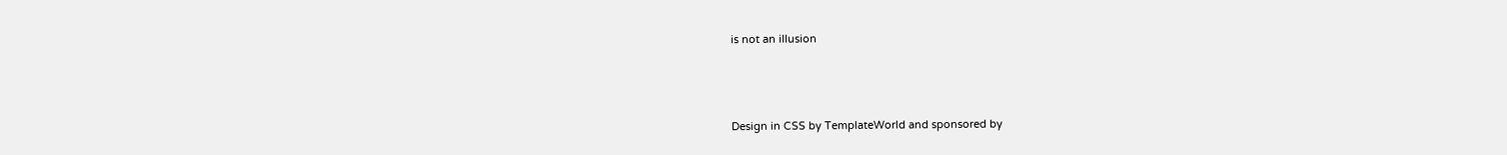is not an illusion



Design in CSS by TemplateWorld and sponsored by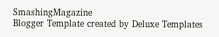SmashingMagazine
Blogger Template created by Deluxe Templates